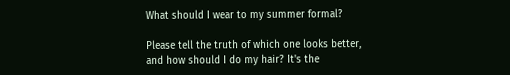What should I wear to my summer formal?

Please tell the truth of which one looks better, and how should I do my hair? It's the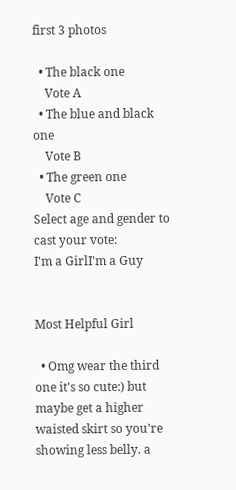first 3 photos

  • The black one
    Vote A
  • The blue and black one
    Vote B
  • The green one
    Vote C
Select age and gender to cast your vote:
I'm a GirlI'm a Guy


Most Helpful Girl

  • Omg wear the third one it's so cute:) but maybe get a higher waisted skirt so you're showing less belly. a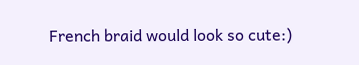French braid would look so cute:)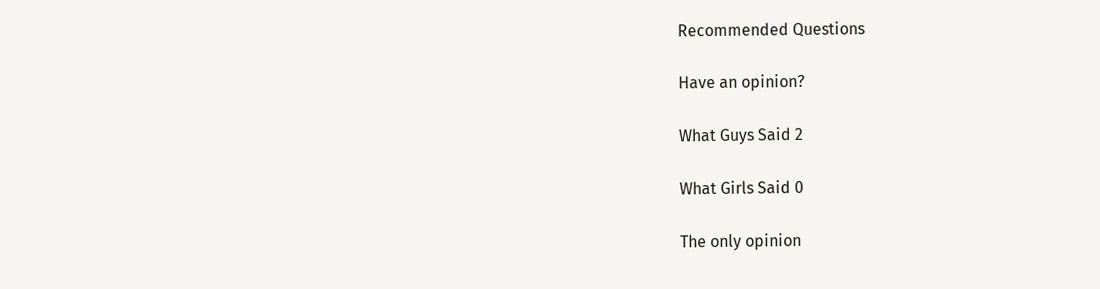Recommended Questions

Have an opinion?

What Guys Said 2

What Girls Said 0

The only opinion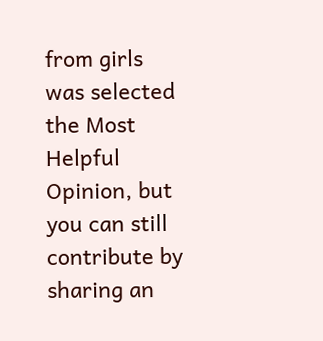from girls was selected the Most Helpful Opinion, but you can still contribute by sharing an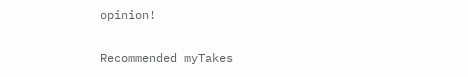opinion!

Recommended myTakes